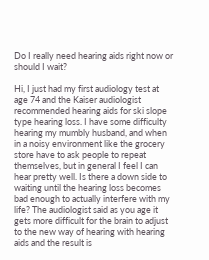Do I really need hearing aids right now or should I wait?

Hi, I just had my first audiology test at age 74 and the Kaiser audiologist recommended hearing aids for ski slope type hearing loss. I have some difficulty hearing my mumbly husband, and when in a noisy environment like the grocery store have to ask people to repeat themselves, but in general I feel I can hear pretty well. Is there a down side to waiting until the hearing loss becomes bad enough to actually interfere with my life? The audiologist said as you age it gets more difficult for the brain to adjust to the new way of hearing with hearing aids and the result is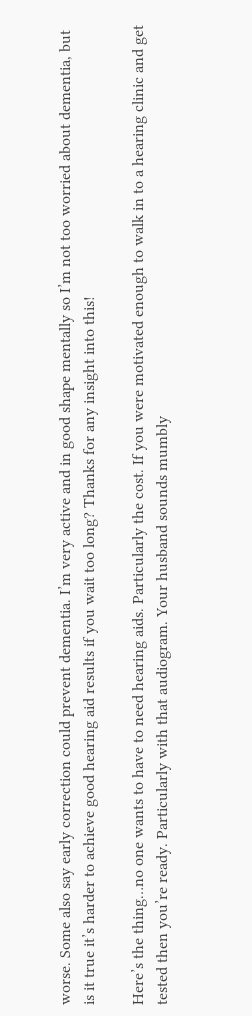worse. Some also say early correction could prevent dementia. I’m very active and in good shape mentally so I’m not too worried about dementia, but is it true it’s harder to achieve good hearing aid results if you wait too long? Thanks for any insight into this!

Here’s the thing…no one wants to have to need hearing aids. Particularly the cost. If you were motivated enough to walk in to a hearing clinic and get tested then you’re ready. Particularly with that audiogram. Your husband sounds mumbly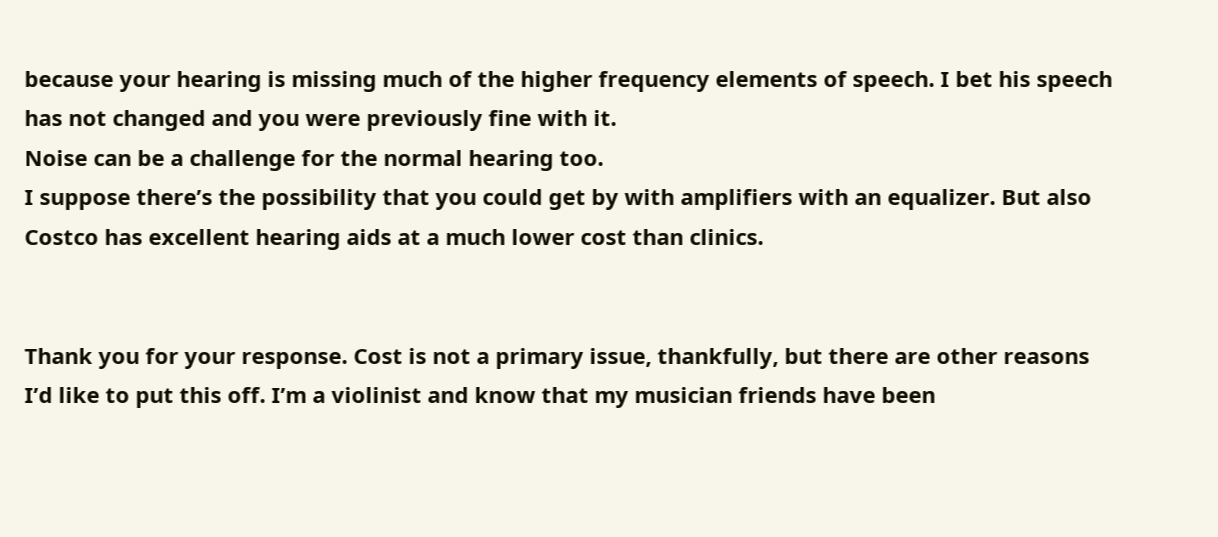because your hearing is missing much of the higher frequency elements of speech. I bet his speech has not changed and you were previously fine with it.
Noise can be a challenge for the normal hearing too.
I suppose there’s the possibility that you could get by with amplifiers with an equalizer. But also Costco has excellent hearing aids at a much lower cost than clinics.


Thank you for your response. Cost is not a primary issue, thankfully, but there are other reasons I’d like to put this off. I’m a violinist and know that my musician friends have been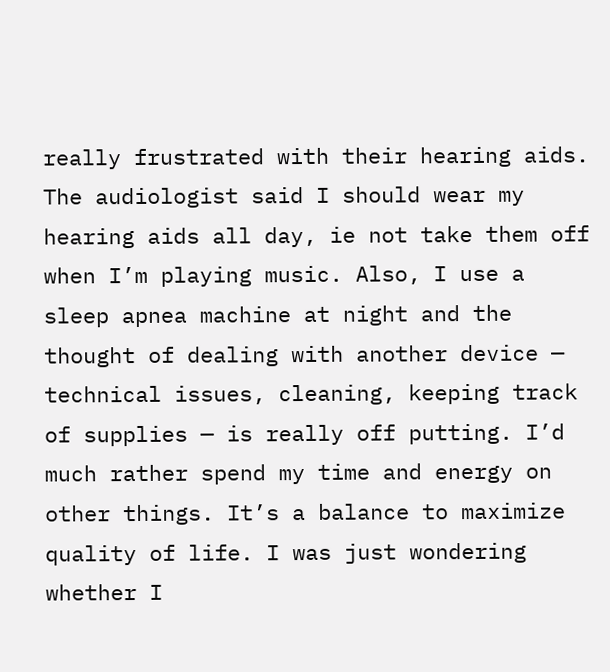really frustrated with their hearing aids. The audiologist said I should wear my hearing aids all day, ie not take them off when I’m playing music. Also, I use a sleep apnea machine at night and the thought of dealing with another device — technical issues, cleaning, keeping track of supplies — is really off putting. I’d much rather spend my time and energy on other things. It’s a balance to maximize quality of life. I was just wondering whether I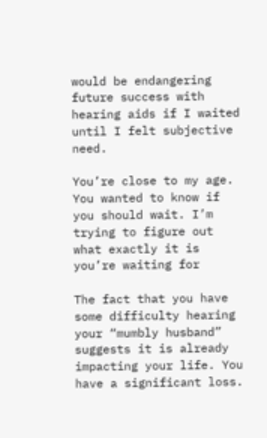would be endangering future success with hearing aids if I waited until I felt subjective need.

You’re close to my age. You wanted to know if you should wait. I’m trying to figure out what exactly it is you’re waiting for

The fact that you have some difficulty hearing your “mumbly husband” suggests it is already impacting your life. You have a significant loss.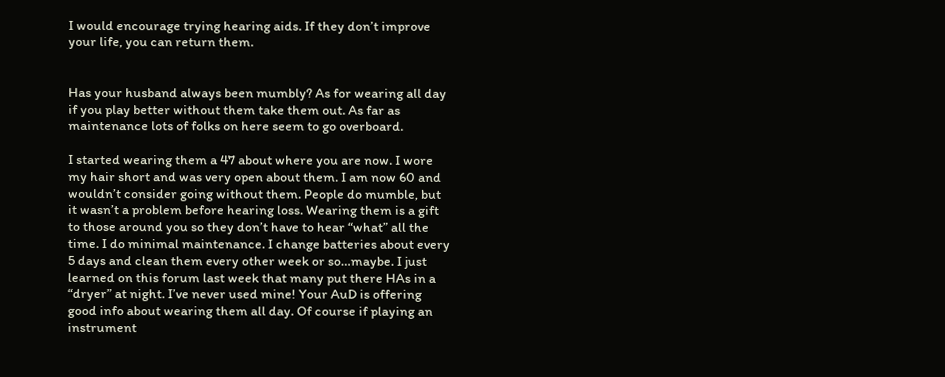I would encourage trying hearing aids. If they don’t improve your life, you can return them.


Has your husband always been mumbly? As for wearing all day if you play better without them take them out. As far as maintenance lots of folks on here seem to go overboard.

I started wearing them a 47 about where you are now. I wore my hair short and was very open about them. I am now 60 and wouldn’t consider going without them. People do mumble, but it wasn’t a problem before hearing loss. Wearing them is a gift to those around you so they don’t have to hear “what” all the time. I do minimal maintenance. I change batteries about every 5 days and clean them every other week or so…maybe. I just learned on this forum last week that many put there HAs in a “dryer” at night. I’ve never used mine! Your AuD is offering good info about wearing them all day. Of course if playing an instrument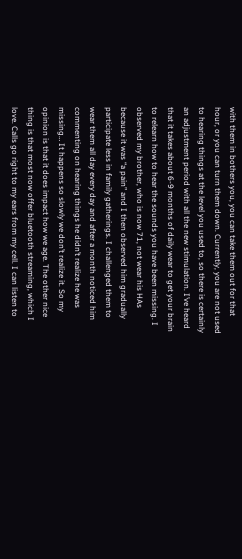with them in bothers you, you can take them out for that hour, or you can turn them down. Currently, you are not used to hearing things at the level you used to, so there is certainly an adjustment period with all the new stimulation. I’ve heard that it takes about 6-9 months of daily wear to get your brain to relearn how to hear the sounds you have been missing. I observed my brother, who is now 71, not wear his HAs because it was “a pain” and I then observed him gradually participate less in family gatherings. I challenged them to wear them all day every day and after a month noticed him commenting on hearing things he didn’t realize he was missing… It happens so slowly we don’t realize it. So my opinion is that it does impact how we age. The other nice thing is that most now offer bluetooth streaming, which I love. Calls go right to my ears from my cell. I can listen to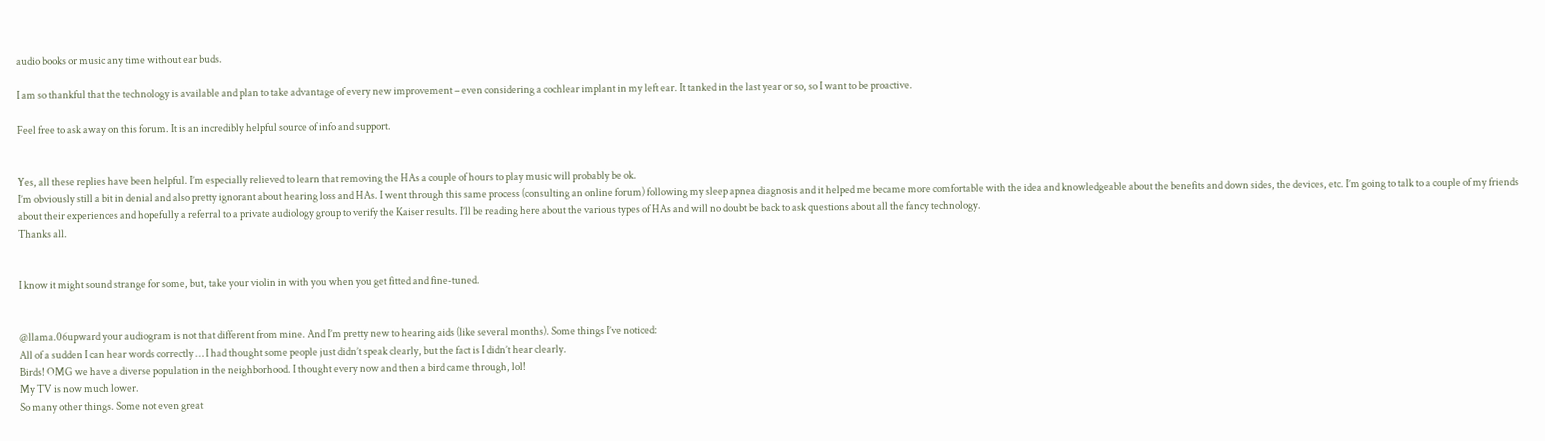audio books or music any time without ear buds.

I am so thankful that the technology is available and plan to take advantage of every new improvement – even considering a cochlear implant in my left ear. It tanked in the last year or so, so I want to be proactive.

Feel free to ask away on this forum. It is an incredibly helpful source of info and support.


Yes, all these replies have been helpful. I’m especially relieved to learn that removing the HAs a couple of hours to play music will probably be ok.
I’m obviously still a bit in denial and also pretty ignorant about hearing loss and HAs. I went through this same process (consulting an online forum) following my sleep apnea diagnosis and it helped me became more comfortable with the idea and knowledgeable about the benefits and down sides, the devices, etc. I’m going to talk to a couple of my friends about their experiences and hopefully a referral to a private audiology group to verify the Kaiser results. I’ll be reading here about the various types of HAs and will no doubt be back to ask questions about all the fancy technology.
Thanks all.


I know it might sound strange for some, but, take your violin in with you when you get fitted and fine-tuned.


@llama.06upward your audiogram is not that different from mine. And I’m pretty new to hearing aids (like several months). Some things I’ve noticed:
All of a sudden I can hear words correctly … I had thought some people just didn’t speak clearly, but the fact is I didn’t hear clearly.
Birds! OMG we have a diverse population in the neighborhood. I thought every now and then a bird came through, lol!
My TV is now much lower.
So many other things. Some not even great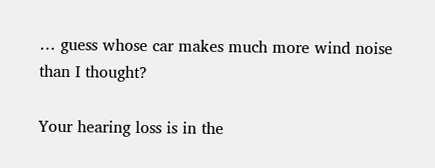… guess whose car makes much more wind noise than I thought?

Your hearing loss is in the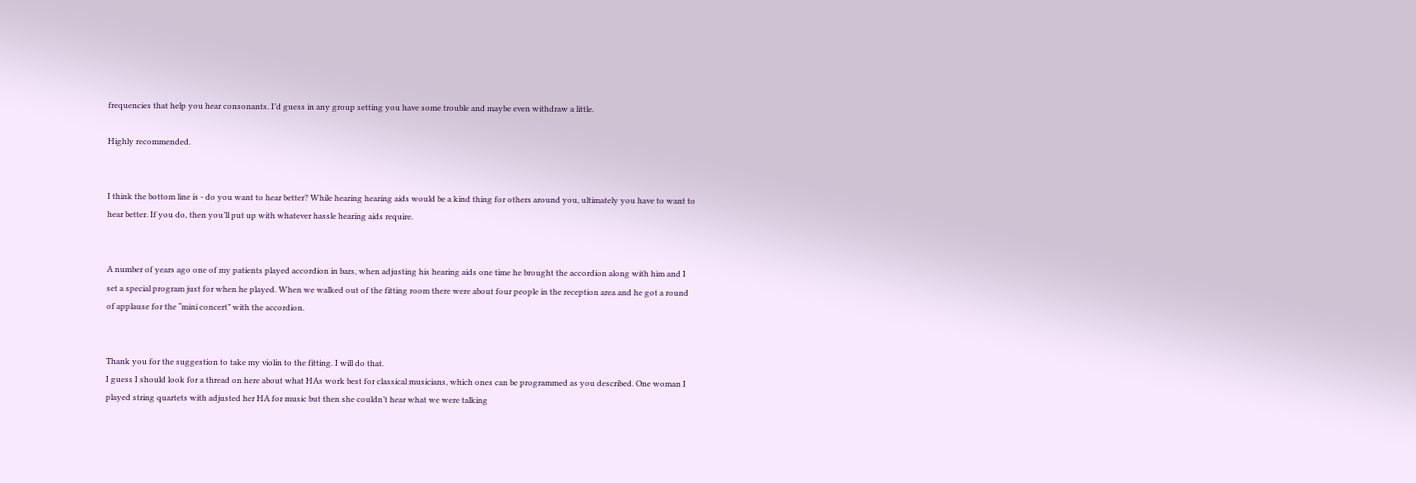frequencies that help you hear consonants. I’d guess in any group setting you have some trouble and maybe even withdraw a little.

Highly recommended.


I think the bottom line is - do you want to hear better? While hearing hearing aids would be a kind thing for others around you, ultimately you have to want to hear better. If you do, then you’ll put up with whatever hassle hearing aids require.


A number of years ago one of my patients played accordion in bars, when adjusting his hearing aids one time he brought the accordion along with him and I set a special program just for when he played. When we walked out of the fitting room there were about four people in the reception area and he got a round of applause for the “mini concert” with the accordion.


Thank you for the suggestion to take my violin to the fitting. I will do that.
I guess I should look for a thread on here about what HAs work best for classical musicians, which ones can be programmed as you described. One woman I played string quartets with adjusted her HA for music but then she couldn’t hear what we were talking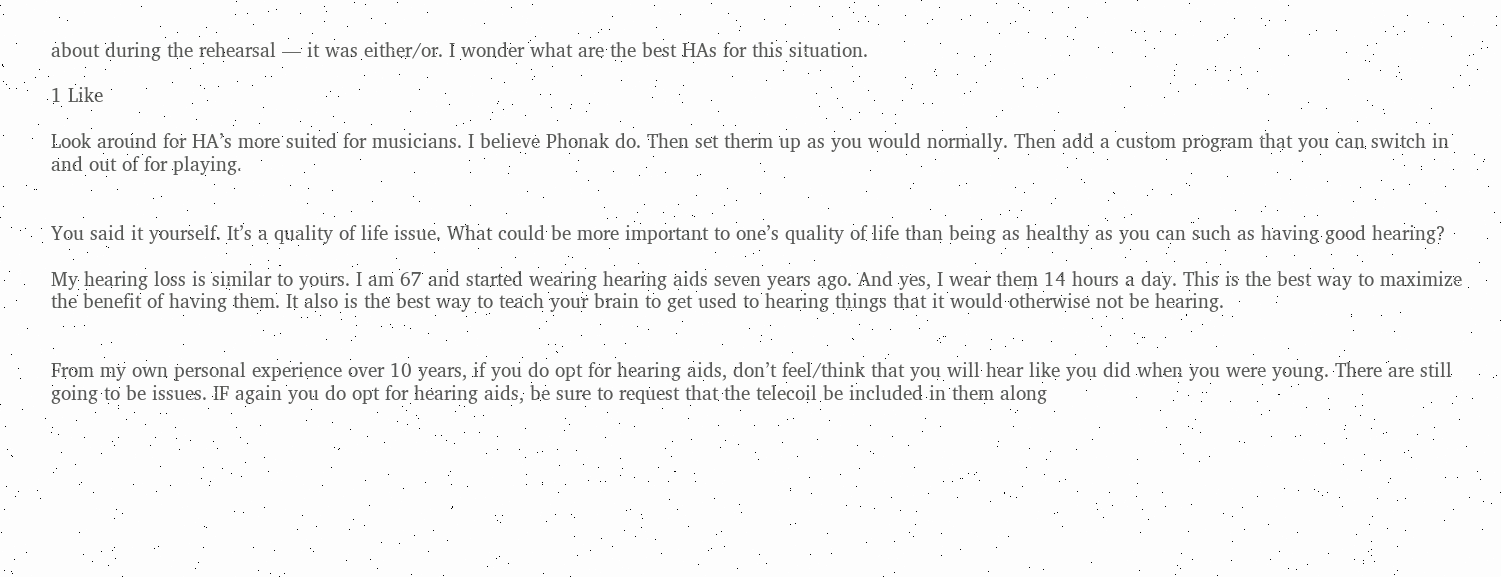about during the rehearsal — it was either/or. I wonder what are the best HAs for this situation.

1 Like

Look around for HA’s more suited for musicians. I believe Phonak do. Then set therm up as you would normally. Then add a custom program that you can switch in and out of for playing.


You said it yourself. It’s a quality of life issue. What could be more important to one’s quality of life than being as healthy as you can such as having good hearing?

My hearing loss is similar to yours. I am 67 and started wearing hearing aids seven years ago. And yes, I wear them 14 hours a day. This is the best way to maximize the benefit of having them. It also is the best way to teach your brain to get used to hearing things that it would otherwise not be hearing.


From my own personal experience over 10 years, if you do opt for hearing aids, don’t feel/think that you will hear like you did when you were young. There are still going to be issues. IF again you do opt for hearing aids, be sure to request that the telecoil be included in them along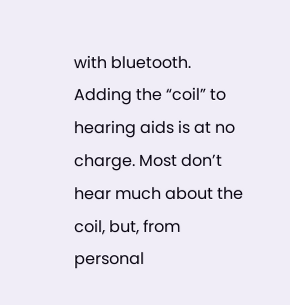with bluetooth. Adding the “coil” to hearing aids is at no charge. Most don’t hear much about the coil, but, from personal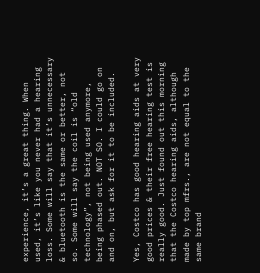experience, it’s a great thing. When used, it’s like you never had a hearing loss. Some will say that it’s unnecessary & bluetooth is the same or better, not so. Some will say the coil is “old technology”, not being used anymore, being phased out. NOT SO. I could go on and on, but ask for it to be included.

Yes, Costco has good hearing aids at very good prices & their free hearing test is really good. Just found out this morning that the Costco hearing aids, although made by top mfrs., are not equal to the same brand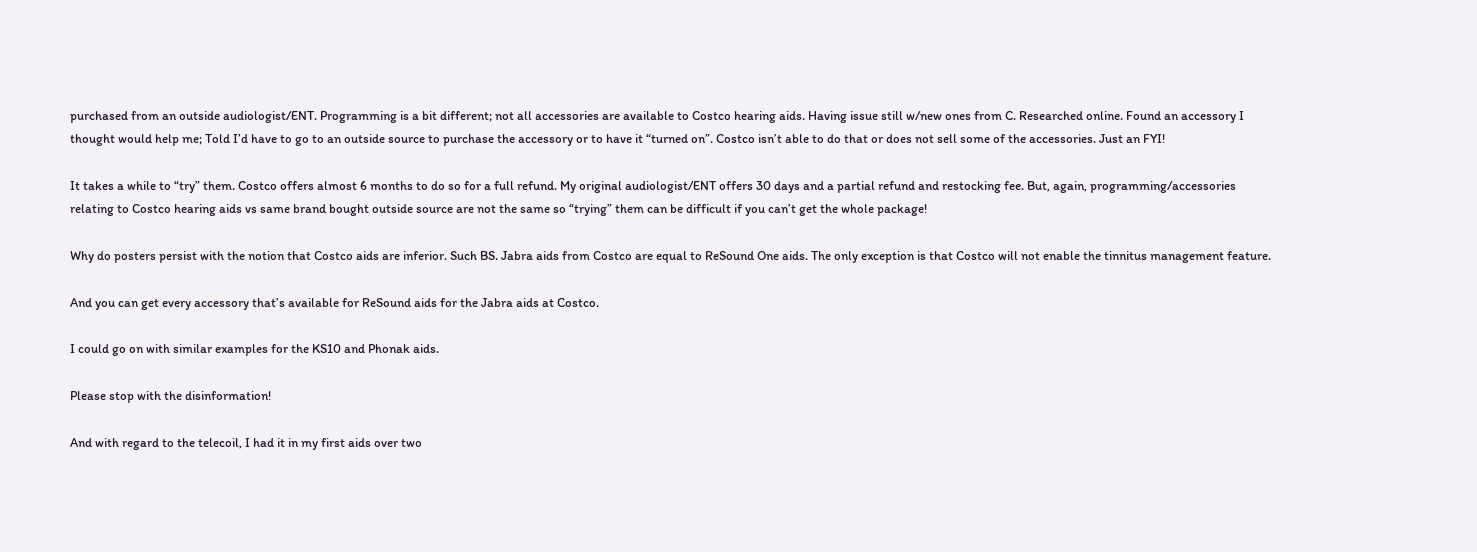purchased from an outside audiologist/ENT. Programming is a bit different; not all accessories are available to Costco hearing aids. Having issue still w/new ones from C. Researched online. Found an accessory I thought would help me; Told I’d have to go to an outside source to purchase the accessory or to have it “turned on”. Costco isn’t able to do that or does not sell some of the accessories. Just an FYI!

It takes a while to “try” them. Costco offers almost 6 months to do so for a full refund. My original audiologist/ENT offers 30 days and a partial refund and restocking fee. But, again, programming/accessories relating to Costco hearing aids vs same brand bought outside source are not the same so “trying” them can be difficult if you can’t get the whole package!

Why do posters persist with the notion that Costco aids are inferior. Such BS. Jabra aids from Costco are equal to ReSound One aids. The only exception is that Costco will not enable the tinnitus management feature.

And you can get every accessory that’s available for ReSound aids for the Jabra aids at Costco.

I could go on with similar examples for the KS10 and Phonak aids.

Please stop with the disinformation!

And with regard to the telecoil, I had it in my first aids over two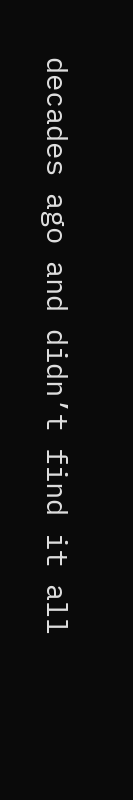decades ago and didn’t find it all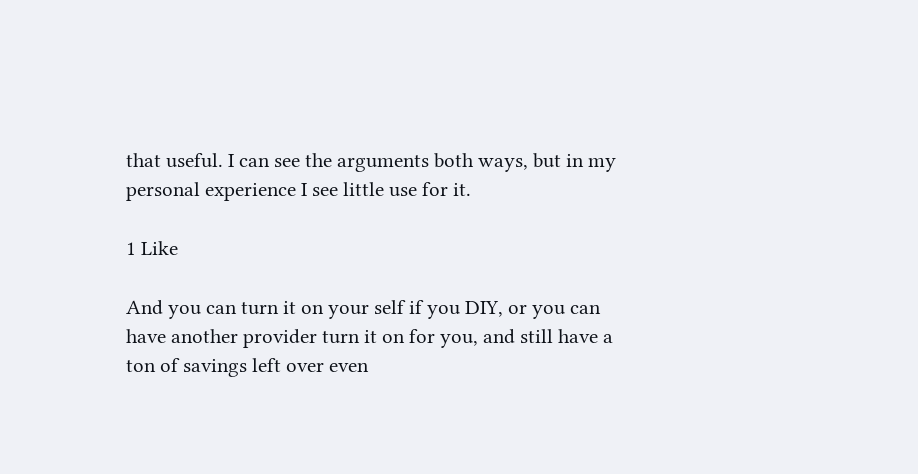that useful. I can see the arguments both ways, but in my personal experience I see little use for it.

1 Like

And you can turn it on your self if you DIY, or you can have another provider turn it on for you, and still have a ton of savings left over even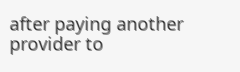after paying another provider to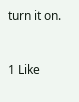turn it on.


1 Like